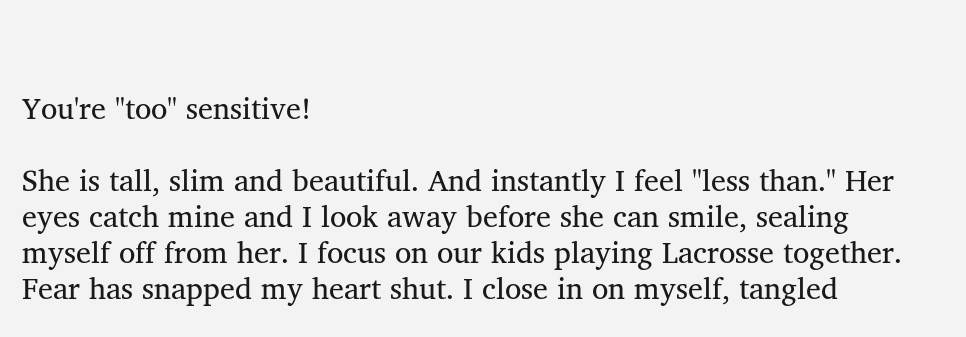You're "too" sensitive!

She is tall, slim and beautiful. And instantly I feel "less than." Her eyes catch mine and I look away before she can smile, sealing myself off from her. I focus on our kids playing Lacrosse together. Fear has snapped my heart shut. I close in on myself, tangled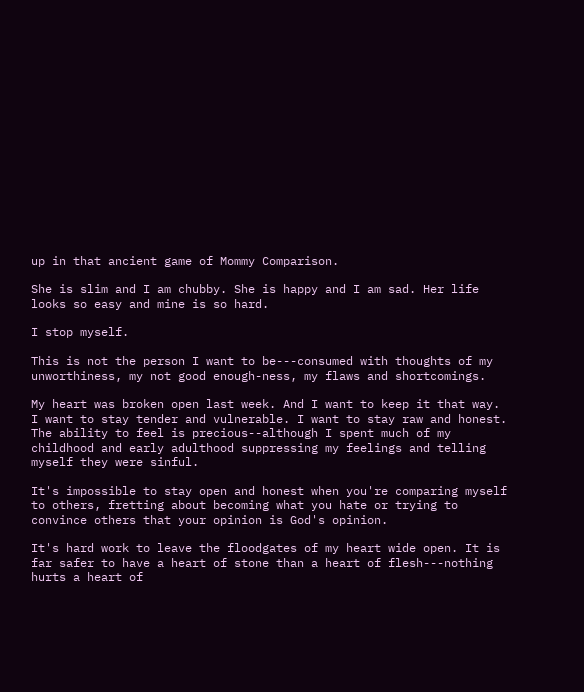up in that ancient game of Mommy Comparison.

She is slim and I am chubby. She is happy and I am sad. Her life looks so easy and mine is so hard.

I stop myself.

This is not the person I want to be---consumed with thoughts of my unworthiness, my not good enough-ness, my flaws and shortcomings.

My heart was broken open last week. And I want to keep it that way. I want to stay tender and vulnerable. I want to stay raw and honest. The ability to feel is precious--although I spent much of my childhood and early adulthood suppressing my feelings and telling myself they were sinful.

It's impossible to stay open and honest when you're comparing myself to others, fretting about becoming what you hate or trying to convince others that your opinion is God's opinion.

It's hard work to leave the floodgates of my heart wide open. It is far safer to have a heart of stone than a heart of flesh---nothing hurts a heart of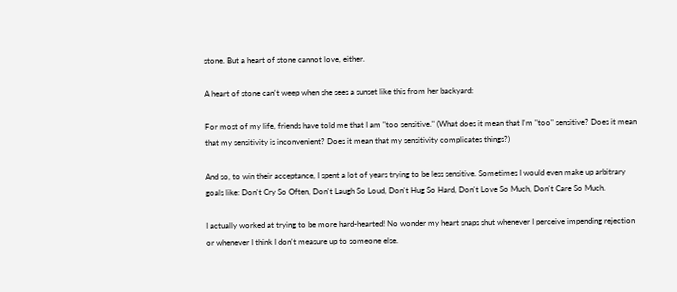stone. But a heart of stone cannot love, either.

A heart of stone can't weep when she sees a sunset like this from her backyard:

For most of my life, friends have told me that I am "too sensitive." (What does it mean that I'm "too" sensitive? Does it mean that my sensitivity is inconvenient? Does it mean that my sensitivity complicates things?)

And so, to win their acceptance, I spent a lot of years trying to be less sensitive. Sometimes I would even make up arbitrary goals like: Don't Cry So Often, Don't Laugh So Loud, Don't Hug So Hard, Don't Love So Much, Don't Care So Much.

I actually worked at trying to be more hard-hearted! No wonder my heart snaps shut whenever I perceive impending rejection or whenever I think I don't measure up to someone else.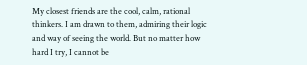My closest friends are the cool, calm, rational thinkers. I am drawn to them, admiring their logic and way of seeing the world. But no matter how hard I try, I cannot be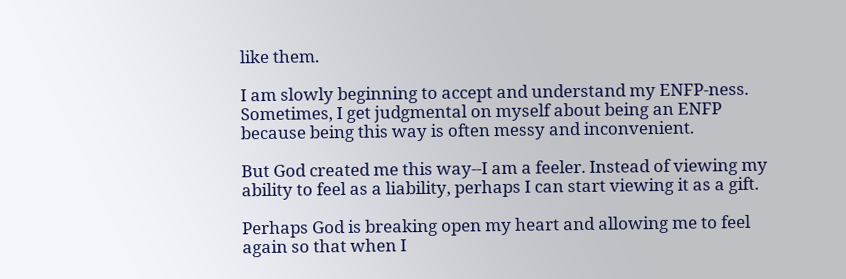like them.

I am slowly beginning to accept and understand my ENFP-ness. Sometimes, I get judgmental on myself about being an ENFP because being this way is often messy and inconvenient.

But God created me this way--I am a feeler. Instead of viewing my ability to feel as a liability, perhaps I can start viewing it as a gift.

Perhaps God is breaking open my heart and allowing me to feel again so that when I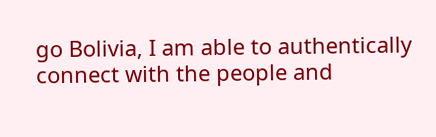go Bolivia, I am able to authentically connect with the people and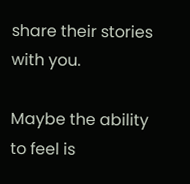share their stories with you.

Maybe the ability to feel is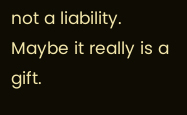not a liability. Maybe it really is a gift.